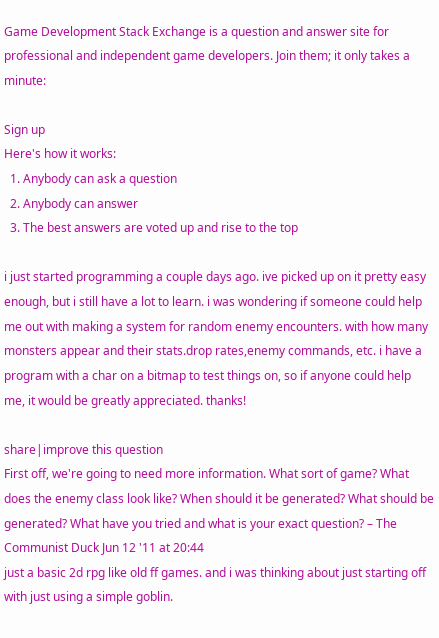Game Development Stack Exchange is a question and answer site for professional and independent game developers. Join them; it only takes a minute:

Sign up
Here's how it works:
  1. Anybody can ask a question
  2. Anybody can answer
  3. The best answers are voted up and rise to the top

i just started programming a couple days ago. ive picked up on it pretty easy enough, but i still have a lot to learn. i was wondering if someone could help me out with making a system for random enemy encounters. with how many monsters appear and their stats.drop rates,enemy commands, etc. i have a program with a char on a bitmap to test things on, so if anyone could help me, it would be greatly appreciated. thanks!

share|improve this question
First off, we're going to need more information. What sort of game? What does the enemy class look like? When should it be generated? What should be generated? What have you tried and what is your exact question? – The Communist Duck Jun 12 '11 at 20:44
just a basic 2d rpg like old ff games. and i was thinking about just starting off with just using a simple goblin.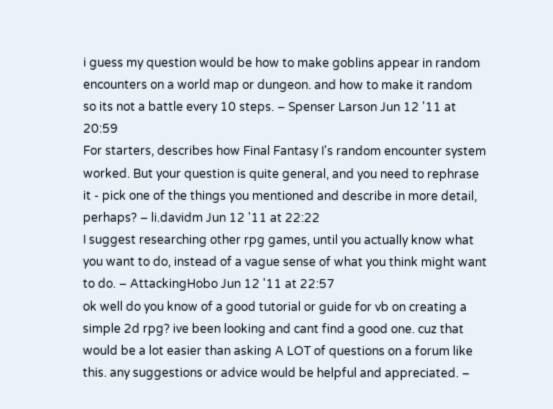i guess my question would be how to make goblins appear in random encounters on a world map or dungeon. and how to make it random so its not a battle every 10 steps. – Spenser Larson Jun 12 '11 at 20:59
For starters, describes how Final Fantasy I's random encounter system worked. But your question is quite general, and you need to rephrase it - pick one of the things you mentioned and describe in more detail, perhaps? – li.davidm Jun 12 '11 at 22:22
I suggest researching other rpg games, until you actually know what you want to do, instead of a vague sense of what you think might want to do. – AttackingHobo Jun 12 '11 at 22:57
ok well do you know of a good tutorial or guide for vb on creating a simple 2d rpg? ive been looking and cant find a good one. cuz that would be a lot easier than asking A LOT of questions on a forum like this. any suggestions or advice would be helpful and appreciated. –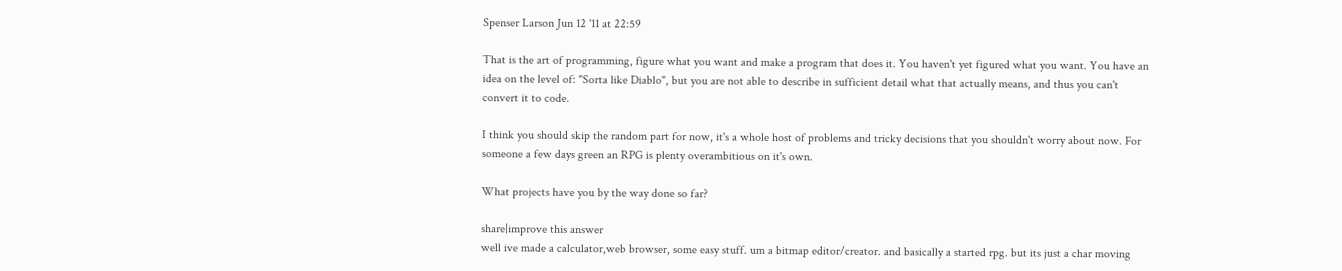Spenser Larson Jun 12 '11 at 22:59

That is the art of programming, figure what you want and make a program that does it. You haven't yet figured what you want. You have an idea on the level of: "Sorta like Diablo", but you are not able to describe in sufficient detail what that actually means, and thus you can't convert it to code.

I think you should skip the random part for now, it's a whole host of problems and tricky decisions that you shouldn't worry about now. For someone a few days green an RPG is plenty overambitious on it's own.

What projects have you by the way done so far?

share|improve this answer
well ive made a calculator,web browser, some easy stuff. um a bitmap editor/creator. and basically a started rpg. but its just a char moving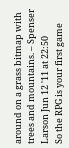around on a grass bitmap with trees and mountains. – Spenser Larson Jun 12 '11 at 22:50
So the RPG is your first game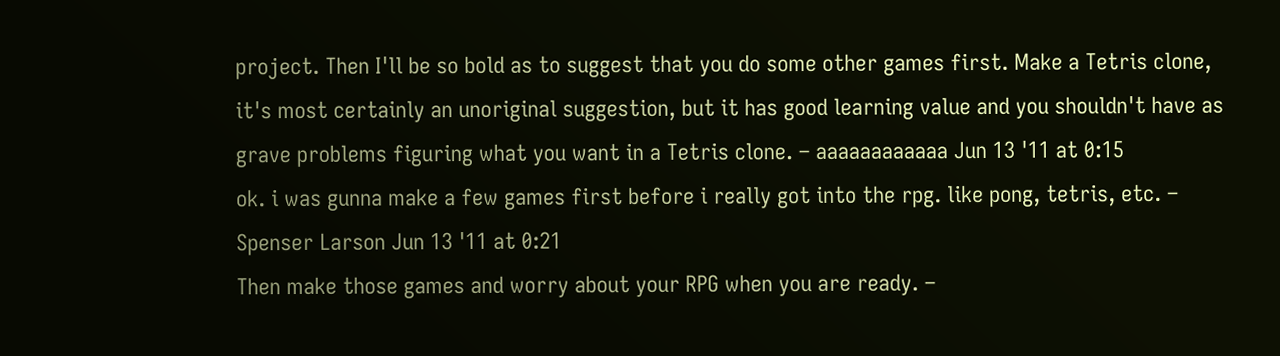project. Then I'll be so bold as to suggest that you do some other games first. Make a Tetris clone, it's most certainly an unoriginal suggestion, but it has good learning value and you shouldn't have as grave problems figuring what you want in a Tetris clone. – aaaaaaaaaaaa Jun 13 '11 at 0:15
ok. i was gunna make a few games first before i really got into the rpg. like pong, tetris, etc. – Spenser Larson Jun 13 '11 at 0:21
Then make those games and worry about your RPG when you are ready. –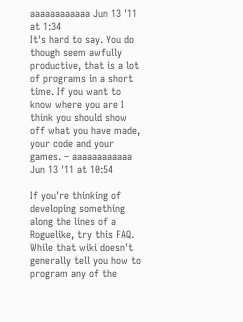aaaaaaaaaaaa Jun 13 '11 at 1:34
It's hard to say. You do though seem awfully productive, that is a lot of programs in a short time. If you want to know where you are I think you should show off what you have made, your code and your games. – aaaaaaaaaaaa Jun 13 '11 at 10:54

If you're thinking of developing something along the lines of a Roguelike, try this FAQ. While that wiki doesn't generally tell you how to program any of the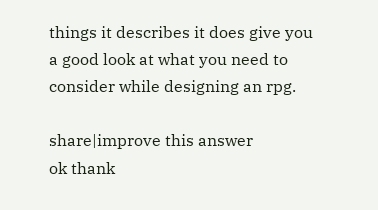things it describes it does give you a good look at what you need to consider while designing an rpg.

share|improve this answer
ok thank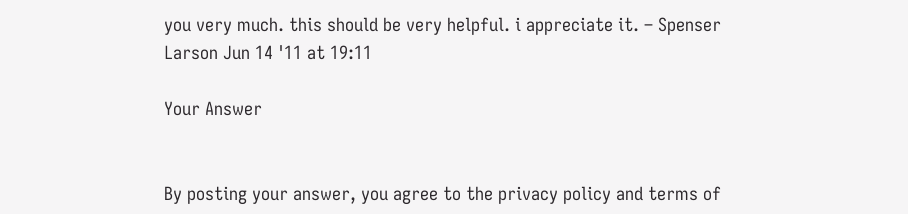you very much. this should be very helpful. i appreciate it. – Spenser Larson Jun 14 '11 at 19:11

Your Answer


By posting your answer, you agree to the privacy policy and terms of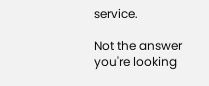service.

Not the answer you're looking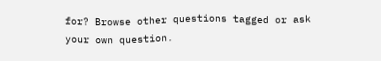for? Browse other questions tagged or ask your own question.